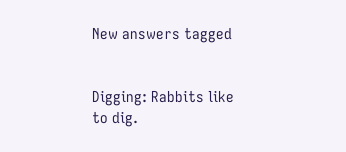New answers tagged


Digging: Rabbits like to dig.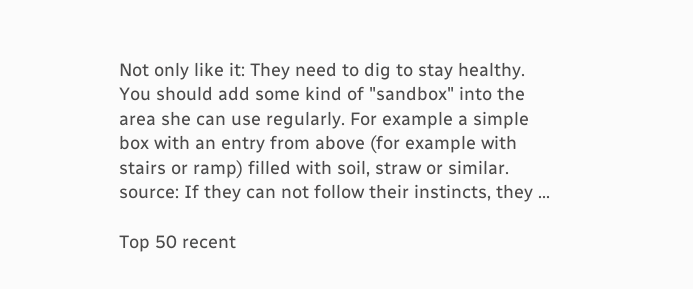Not only like it: They need to dig to stay healthy. You should add some kind of "sandbox" into the area she can use regularly. For example a simple box with an entry from above (for example with stairs or ramp) filled with soil, straw or similar. source: If they can not follow their instincts, they ...

Top 50 recent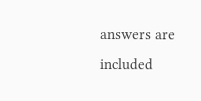answers are included